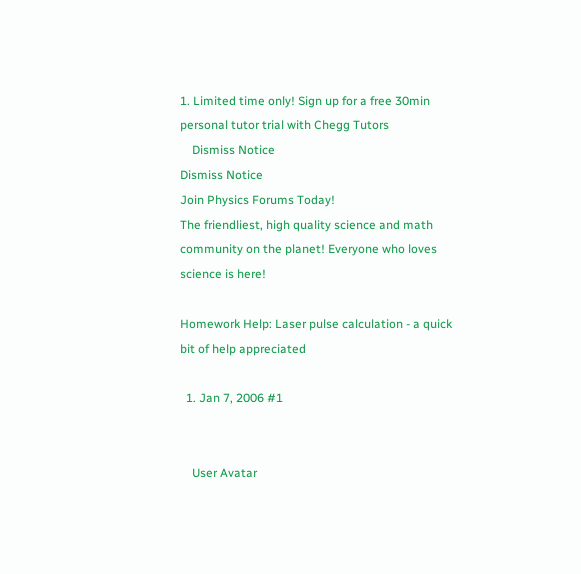1. Limited time only! Sign up for a free 30min personal tutor trial with Chegg Tutors
    Dismiss Notice
Dismiss Notice
Join Physics Forums Today!
The friendliest, high quality science and math community on the planet! Everyone who loves science is here!

Homework Help: Laser pulse calculation - a quick bit of help appreciated

  1. Jan 7, 2006 #1


    User Avatar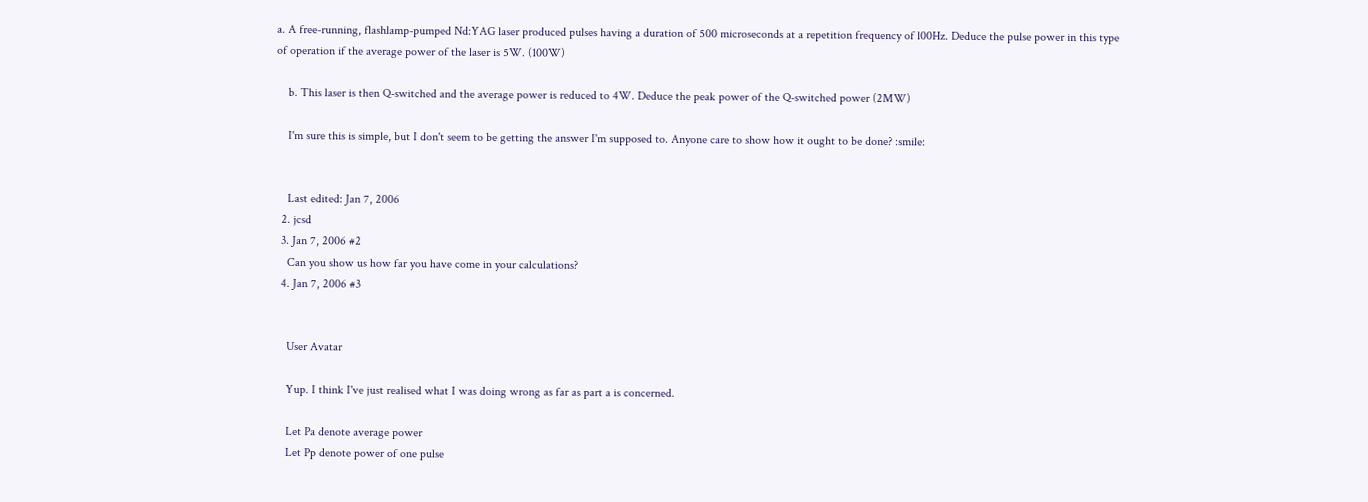a. A free-running, flashlamp-pumped Nd:YAG laser produced pulses having a duration of 500 microseconds at a repetition frequency of l00Hz. Deduce the pulse power in this type of operation if the average power of the laser is 5W. (100W)

    b. This laser is then Q-switched and the average power is reduced to 4W. Deduce the peak power of the Q-switched power (2MW)

    I'm sure this is simple, but I don't seem to be getting the answer I'm supposed to. Anyone care to show how it ought to be done? :smile:


    Last edited: Jan 7, 2006
  2. jcsd
  3. Jan 7, 2006 #2
    Can you show us how far you have come in your calculations?
  4. Jan 7, 2006 #3


    User Avatar

    Yup. I think I've just realised what I was doing wrong as far as part a is concerned.

    Let Pa denote average power
    Let Pp denote power of one pulse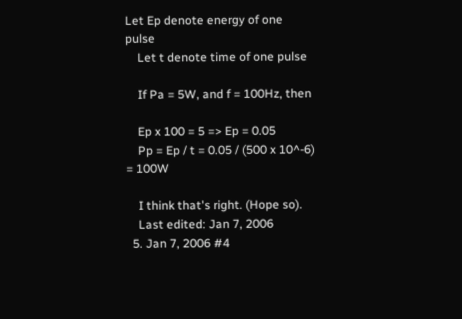Let Ep denote energy of one pulse
    Let t denote time of one pulse

    If Pa = 5W, and f = 100Hz, then

    Ep x 100 = 5 => Ep = 0.05
    Pp = Ep / t = 0.05 / (500 x 10^-6) = 100W

    I think that's right. (Hope so).
    Last edited: Jan 7, 2006
  5. Jan 7, 2006 #4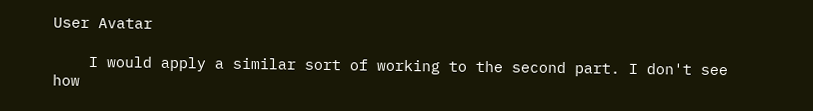User Avatar

    I would apply a similar sort of working to the second part. I don't see how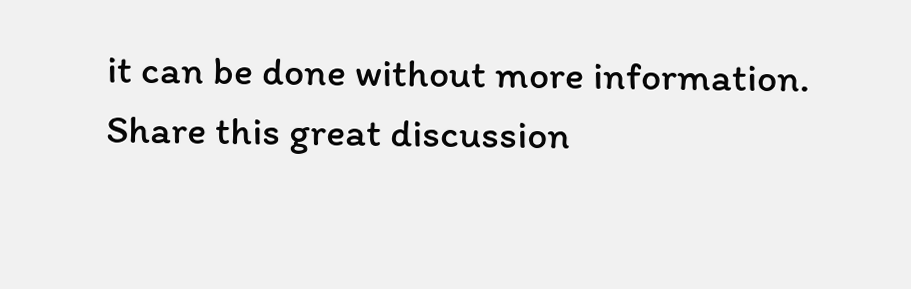it can be done without more information.
Share this great discussion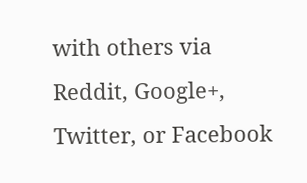with others via Reddit, Google+, Twitter, or Facebook